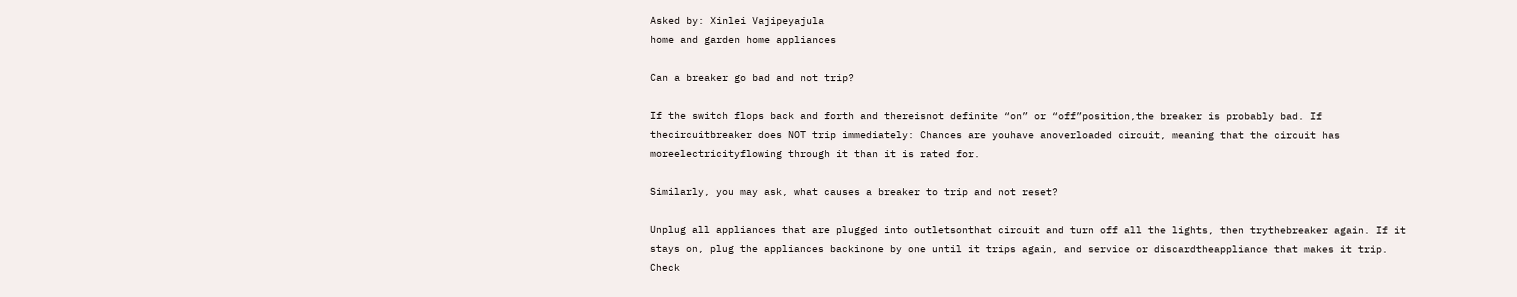Asked by: Xinlei Vajipeyajula
home and garden home appliances

Can a breaker go bad and not trip?

If the switch flops back and forth and thereisnot definite “on” or “off”position,the breaker is probably bad. If thecircuitbreaker does NOT trip immediately: Chances are youhave anoverloaded circuit, meaning that the circuit has moreelectricityflowing through it than it is rated for.

Similarly, you may ask, what causes a breaker to trip and not reset?

Unplug all appliances that are plugged into outletsonthat circuit and turn off all the lights, then trythebreaker again. If it stays on, plug the appliances backinone by one until it trips again, and service or discardtheappliance that makes it trip. Check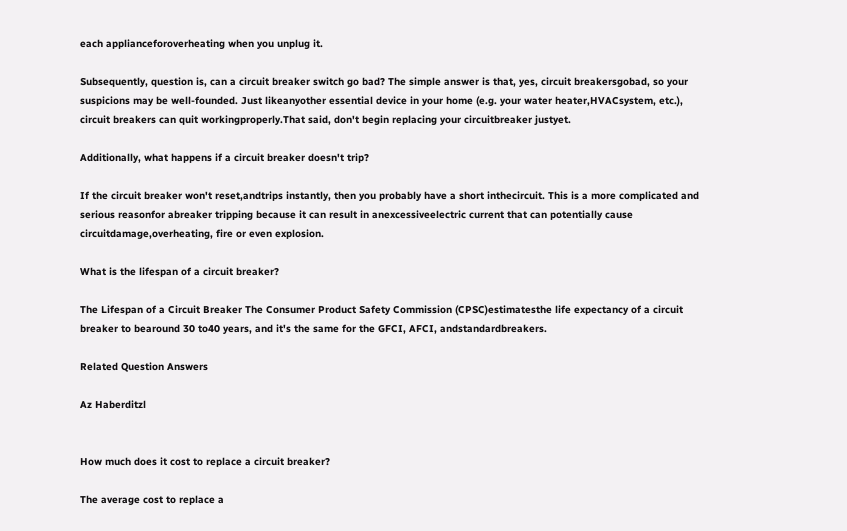each applianceforoverheating when you unplug it.

Subsequently, question is, can a circuit breaker switch go bad? The simple answer is that, yes, circuit breakersgobad, so your suspicions may be well-founded. Just likeanyother essential device in your home (e.g. your water heater,HVACsystem, etc.), circuit breakers can quit workingproperly.That said, don't begin replacing your circuitbreaker justyet.

Additionally, what happens if a circuit breaker doesn't trip?

If the circuit breaker won't reset,andtrips instantly, then you probably have a short inthecircuit. This is a more complicated and serious reasonfor abreaker tripping because it can result in anexcessiveelectric current that can potentially cause circuitdamage,overheating, fire or even explosion.

What is the lifespan of a circuit breaker?

The Lifespan of a Circuit Breaker The Consumer Product Safety Commission (CPSC)estimatesthe life expectancy of a circuit breaker to bearound 30 to40 years, and it's the same for the GFCI, AFCI, andstandardbreakers.

Related Question Answers

Az Haberditzl


How much does it cost to replace a circuit breaker?

The average cost to replace a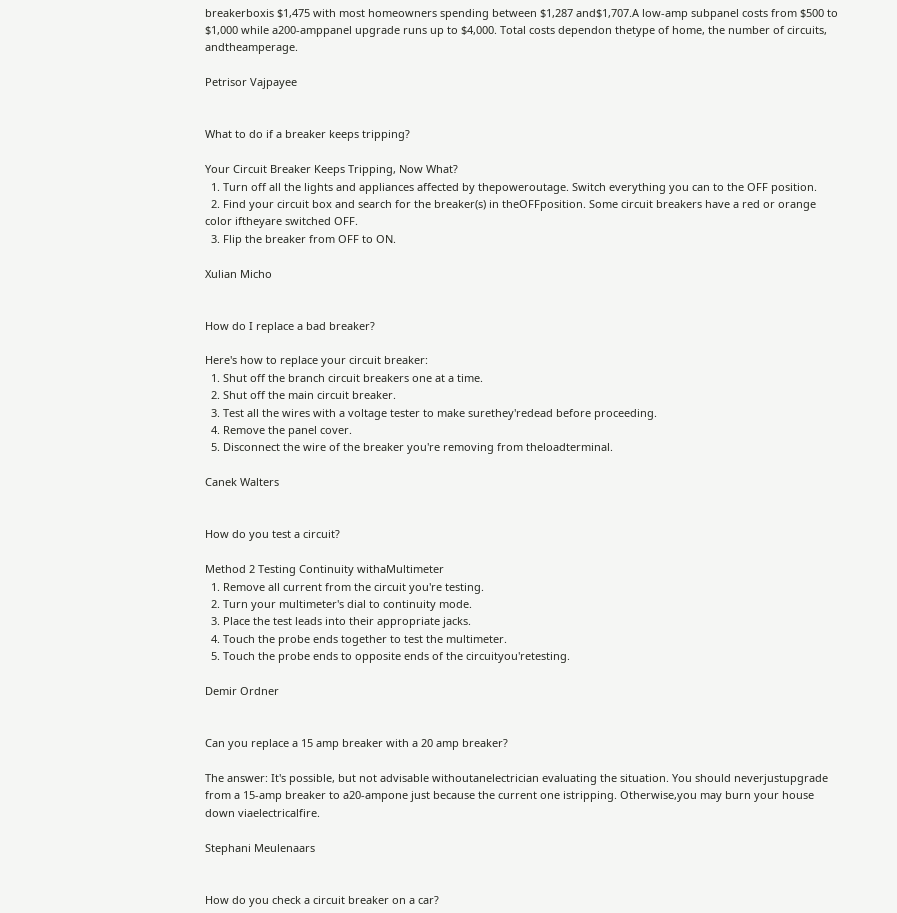breakerboxis $1,475 with most homeowners spending between $1,287 and$1,707.A low-amp subpanel costs from $500 to $1,000 while a200-amppanel upgrade runs up to $4,000. Total costs dependon thetype of home, the number of circuits, andtheamperage.

Petrisor Vajpayee


What to do if a breaker keeps tripping?

Your Circuit Breaker Keeps Tripping, Now What?
  1. Turn off all the lights and appliances affected by thepoweroutage. Switch everything you can to the OFF position.
  2. Find your circuit box and search for the breaker(s) in theOFFposition. Some circuit breakers have a red or orange color iftheyare switched OFF.
  3. Flip the breaker from OFF to ON.

Xulian Micho


How do I replace a bad breaker?

Here's how to replace your circuit breaker:
  1. Shut off the branch circuit breakers one at a time.
  2. Shut off the main circuit breaker.
  3. Test all the wires with a voltage tester to make surethey'redead before proceeding.
  4. Remove the panel cover.
  5. Disconnect the wire of the breaker you're removing from theloadterminal.

Canek Walters


How do you test a circuit?

Method 2 Testing Continuity withaMultimeter
  1. Remove all current from the circuit you're testing.
  2. Turn your multimeter's dial to continuity mode.
  3. Place the test leads into their appropriate jacks.
  4. Touch the probe ends together to test the multimeter.
  5. Touch the probe ends to opposite ends of the circuityou'retesting.

Demir Ordner


Can you replace a 15 amp breaker with a 20 amp breaker?

The answer: It's possible, but not advisable withoutanelectrician evaluating the situation. You should neverjustupgrade from a 15-amp breaker to a20-ampone just because the current one istripping. Otherwise,you may burn your house down viaelectricalfire.

Stephani Meulenaars


How do you check a circuit breaker on a car?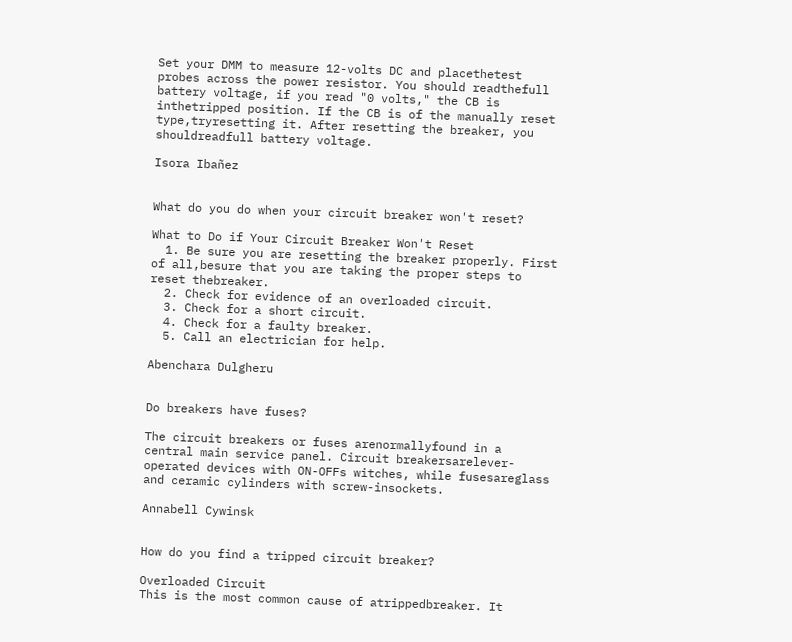Set your DMM to measure 12-volts DC and placethetest probes across the power resistor. You should readthefull battery voltage, if you read "0 volts," the CB is inthetripped position. If the CB is of the manually reset type,tryresetting it. After resetting the breaker, you shouldreadfull battery voltage.

Isora Ibañez


What do you do when your circuit breaker won't reset?

What to Do if Your Circuit Breaker Won't Reset
  1. Be sure you are resetting the breaker properly. First of all,besure that you are taking the proper steps to reset thebreaker.
  2. Check for evidence of an overloaded circuit.
  3. Check for a short circuit.
  4. Check for a faulty breaker.
  5. Call an electrician for help.

Abenchara Dulgheru


Do breakers have fuses?

The circuit breakers or fuses arenormallyfound in a central main service panel. Circuit breakersarelever-operated devices with ON-OFFs witches, while fusesareglass and ceramic cylinders with screw-insockets.

Annabell Cywinsk


How do you find a tripped circuit breaker?

Overloaded Circuit
This is the most common cause of atrippedbreaker. It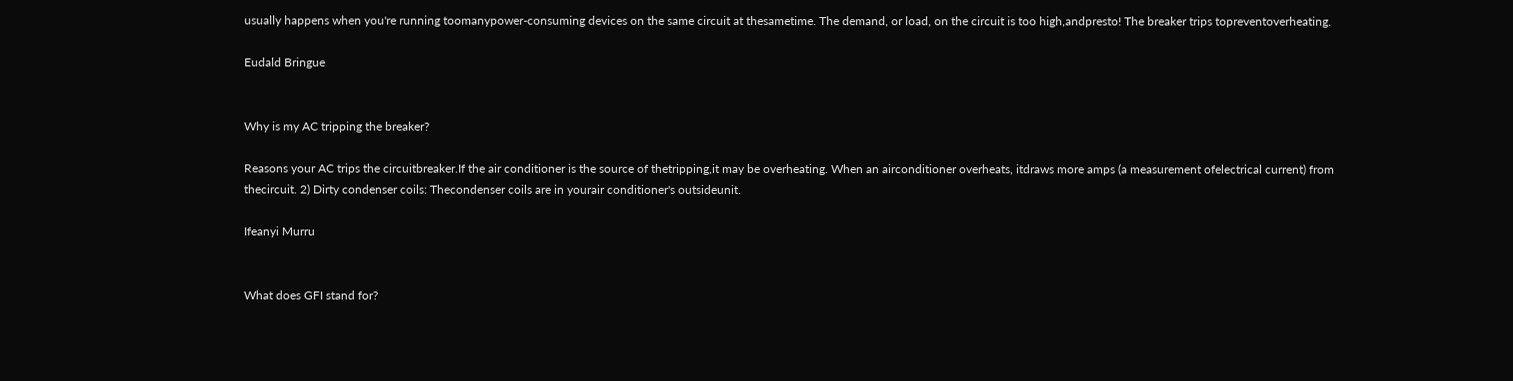usually happens when you're running toomanypower-consuming devices on the same circuit at thesametime. The demand, or load, on the circuit is too high,andpresto! The breaker trips topreventoverheating.

Eudald Bringue


Why is my AC tripping the breaker?

Reasons your AC trips the circuitbreaker.If the air conditioner is the source of thetripping,it may be overheating. When an airconditioner overheats, itdraws more amps (a measurement ofelectrical current) from thecircuit. 2) Dirty condenser coils: Thecondenser coils are in yourair conditioner's outsideunit.

Ifeanyi Murru


What does GFI stand for?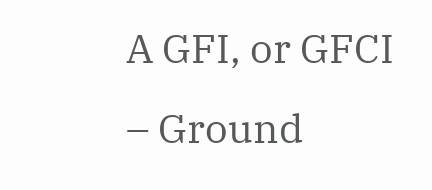A GFI, or GFCI – Ground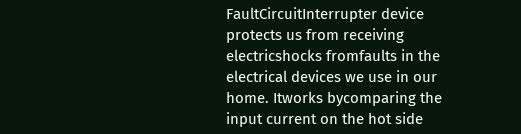FaultCircuitInterrupter device protects us from receiving electricshocks fromfaults in the electrical devices we use in our home. Itworks bycomparing the input current on the hot side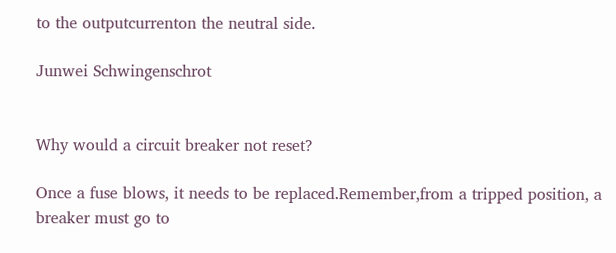to the outputcurrenton the neutral side.

Junwei Schwingenschrot


Why would a circuit breaker not reset?

Once a fuse blows, it needs to be replaced.Remember,from a tripped position, a breaker must go to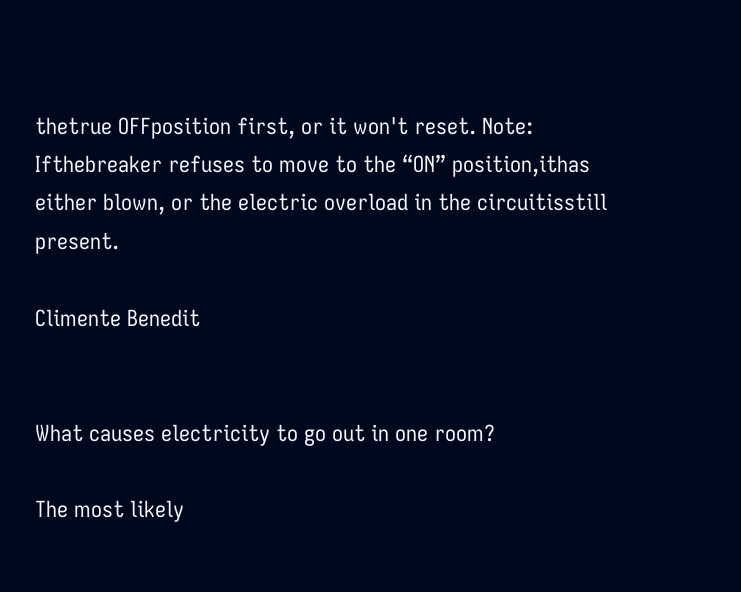thetrue OFFposition first, or it won't reset. Note: Ifthebreaker refuses to move to the “ON” position,ithas either blown, or the electric overload in the circuitisstill present.

Climente Benedit


What causes electricity to go out in one room?

The most likely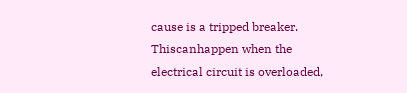cause is a tripped breaker. Thiscanhappen when the electrical circuit is overloaded,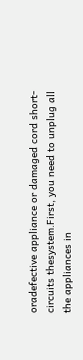oradefective appliance or damaged cord short-circuits thesystem.First, you need to unplug all the appliances in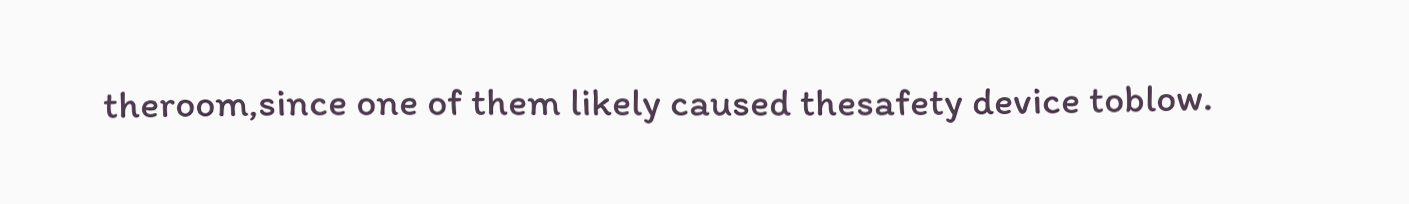theroom,since one of them likely caused thesafety device toblow.